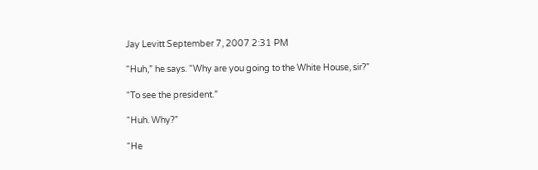Jay Levitt September 7, 2007 2:31 PM

“Huh,” he says. “Why are you going to the White House, sir?”

“To see the president.”

“Huh. Why?”

“He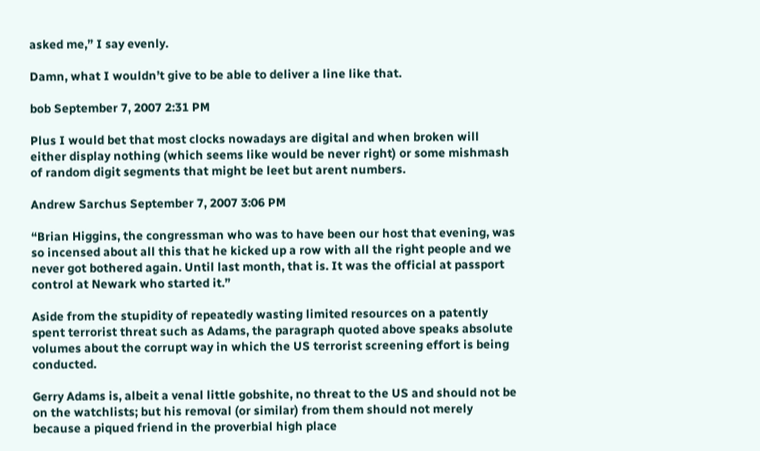asked me,” I say evenly.

Damn, what I wouldn’t give to be able to deliver a line like that.

bob September 7, 2007 2:31 PM

Plus I would bet that most clocks nowadays are digital and when broken will either display nothing (which seems like would be never right) or some mishmash of random digit segments that might be leet but arent numbers.

Andrew Sarchus September 7, 2007 3:06 PM

“Brian Higgins, the congressman who was to have been our host that evening, was so incensed about all this that he kicked up a row with all the right people and we never got bothered again. Until last month, that is. It was the official at passport control at Newark who started it.”

Aside from the stupidity of repeatedly wasting limited resources on a patently spent terrorist threat such as Adams, the paragraph quoted above speaks absolute volumes about the corrupt way in which the US terrorist screening effort is being conducted.

Gerry Adams is, albeit a venal little gobshite, no threat to the US and should not be on the watchlists; but his removal (or similar) from them should not merely because a piqued friend in the proverbial high place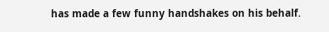has made a few funny handshakes on his behalf.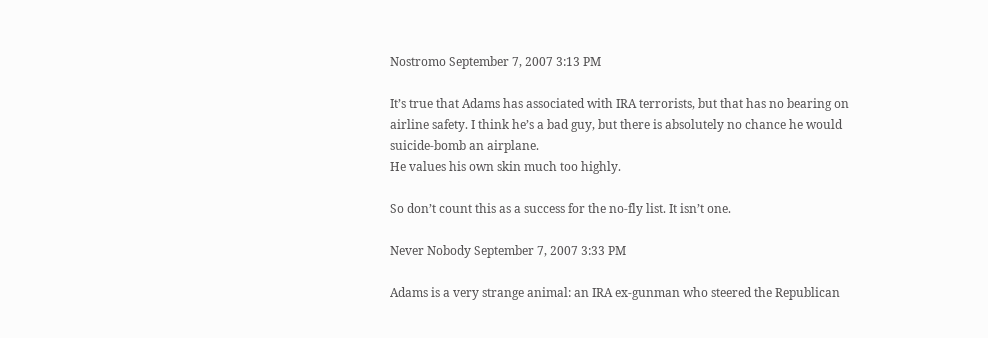Nostromo September 7, 2007 3:13 PM

It’s true that Adams has associated with IRA terrorists, but that has no bearing on airline safety. I think he’s a bad guy, but there is absolutely no chance he would suicide-bomb an airplane.
He values his own skin much too highly.

So don’t count this as a success for the no-fly list. It isn’t one.

Never Nobody September 7, 2007 3:33 PM

Adams is a very strange animal: an IRA ex-gunman who steered the Republican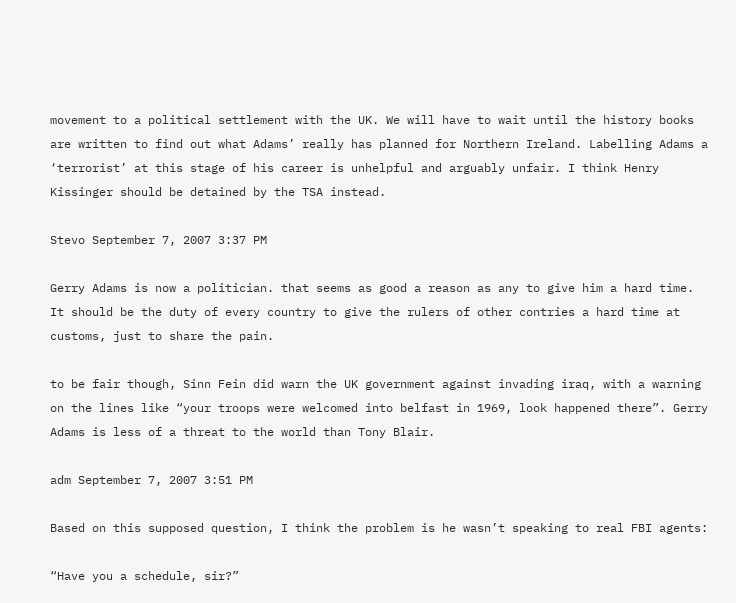movement to a political settlement with the UK. We will have to wait until the history books are written to find out what Adams’ really has planned for Northern Ireland. Labelling Adams a ‘terrorist’ at this stage of his career is unhelpful and arguably unfair. I think Henry Kissinger should be detained by the TSA instead.

Stevo September 7, 2007 3:37 PM

Gerry Adams is now a politician. that seems as good a reason as any to give him a hard time. It should be the duty of every country to give the rulers of other contries a hard time at customs, just to share the pain.

to be fair though, Sinn Fein did warn the UK government against invading iraq, with a warning on the lines like “your troops were welcomed into belfast in 1969, look happened there”. Gerry Adams is less of a threat to the world than Tony Blair.

adm September 7, 2007 3:51 PM

Based on this supposed question, I think the problem is he wasn’t speaking to real FBI agents:

“Have you a schedule, sir?”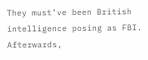They must’ve been British intelligence posing as FBI. Afterwards,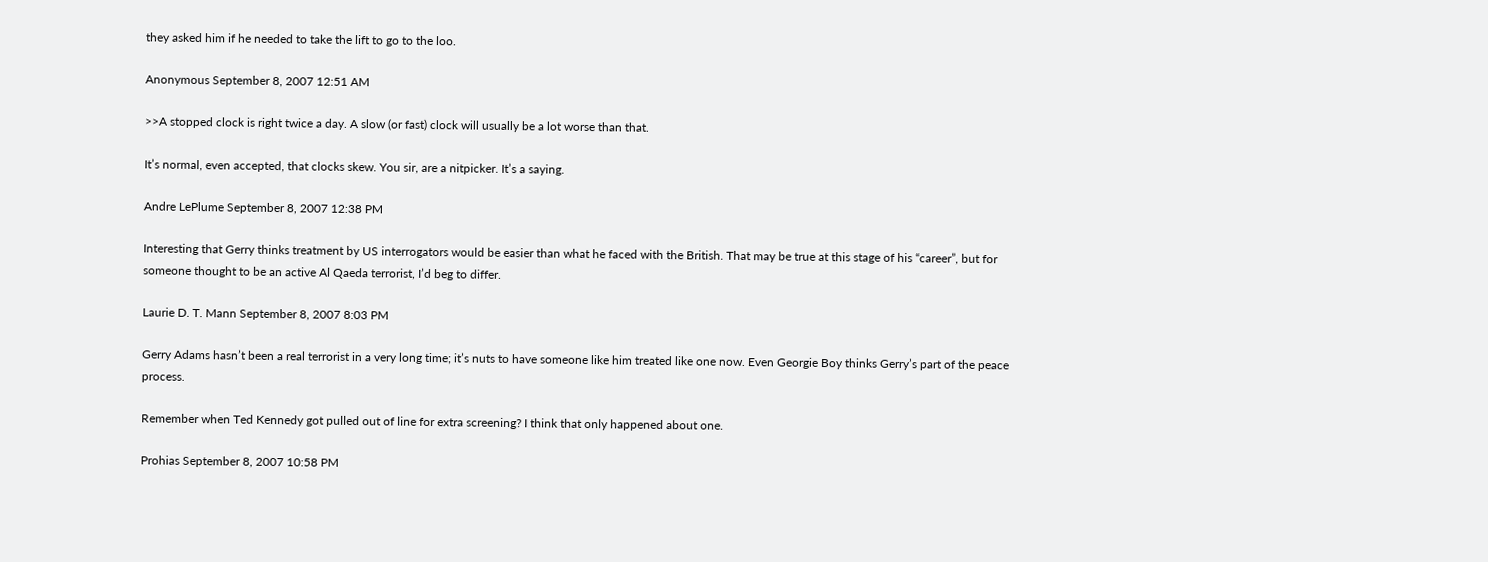they asked him if he needed to take the lift to go to the loo.

Anonymous September 8, 2007 12:51 AM

>>A stopped clock is right twice a day. A slow (or fast) clock will usually be a lot worse than that.

It’s normal, even accepted, that clocks skew. You sir, are a nitpicker. It’s a saying.

Andre LePlume September 8, 2007 12:38 PM

Interesting that Gerry thinks treatment by US interrogators would be easier than what he faced with the British. That may be true at this stage of his “career”, but for someone thought to be an active Al Qaeda terrorist, I’d beg to differ.

Laurie D. T. Mann September 8, 2007 8:03 PM

Gerry Adams hasn’t been a real terrorist in a very long time; it’s nuts to have someone like him treated like one now. Even Georgie Boy thinks Gerry’s part of the peace process.

Remember when Ted Kennedy got pulled out of line for extra screening? I think that only happened about one.

Prohias September 8, 2007 10:58 PM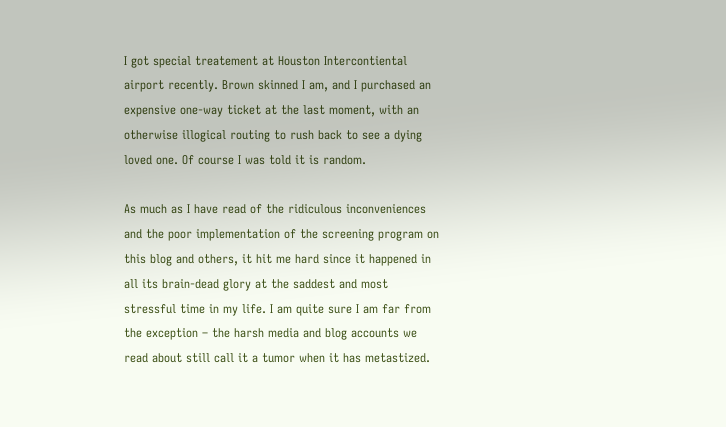I got special treatement at Houston Intercontiental airport recently. Brown skinned I am, and I purchased an expensive one-way ticket at the last moment, with an otherwise illogical routing to rush back to see a dying loved one. Of course I was told it is random.

As much as I have read of the ridiculous inconveniences and the poor implementation of the screening program on this blog and others, it hit me hard since it happened in all its brain-dead glory at the saddest and most stressful time in my life. I am quite sure I am far from the exception – the harsh media and blog accounts we read about still call it a tumor when it has metastized.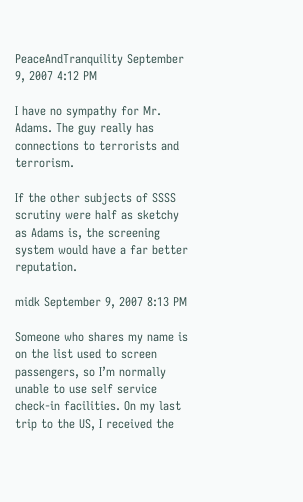PeaceAndTranquility September 9, 2007 4:12 PM

I have no sympathy for Mr. Adams. The guy really has connections to terrorists and terrorism.

If the other subjects of SSSS scrutiny were half as sketchy as Adams is, the screening system would have a far better reputation.

midk September 9, 2007 8:13 PM

Someone who shares my name is on the list used to screen passengers, so I’m normally unable to use self service check-in facilities. On my last trip to the US, I received the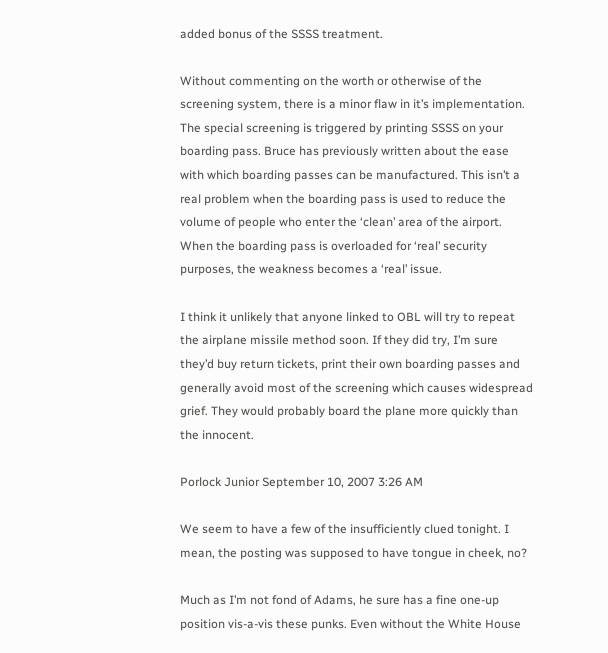added bonus of the SSSS treatment.

Without commenting on the worth or otherwise of the screening system, there is a minor flaw in it’s implementation. The special screening is triggered by printing SSSS on your boarding pass. Bruce has previously written about the ease with which boarding passes can be manufactured. This isn’t a real problem when the boarding pass is used to reduce the volume of people who enter the ‘clean’ area of the airport. When the boarding pass is overloaded for ‘real’ security purposes, the weakness becomes a ‘real’ issue.

I think it unlikely that anyone linked to OBL will try to repeat the airplane missile method soon. If they did try, I’m sure they’d buy return tickets, print their own boarding passes and generally avoid most of the screening which causes widespread grief. They would probably board the plane more quickly than the innocent.

Porlock Junior September 10, 2007 3:26 AM

We seem to have a few of the insufficiently clued tonight. I mean, the posting was supposed to have tongue in cheek, no?

Much as I’m not fond of Adams, he sure has a fine one-up position vis-a-vis these punks. Even without the White House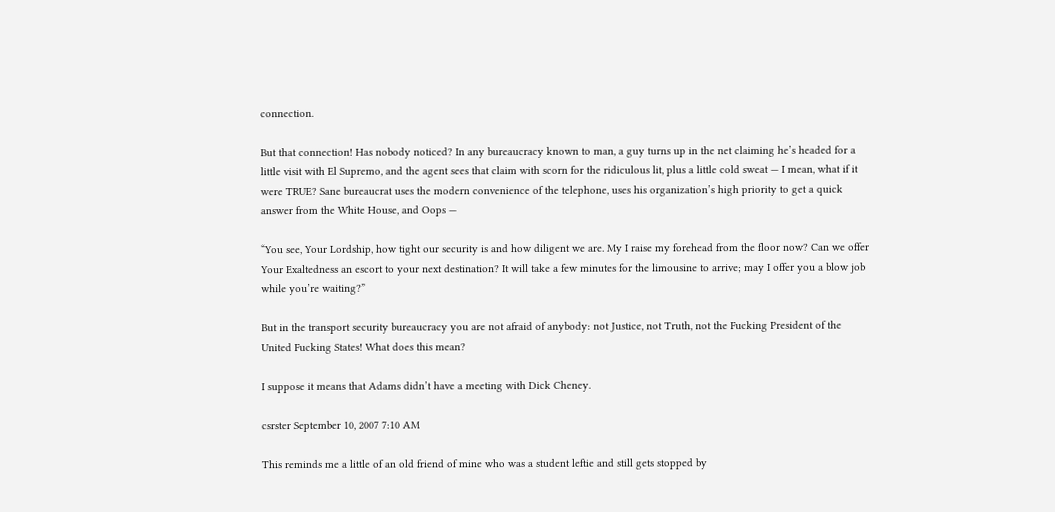connection.

But that connection! Has nobody noticed? In any bureaucracy known to man, a guy turns up in the net claiming he’s headed for a little visit with El Supremo, and the agent sees that claim with scorn for the ridiculous lit, plus a little cold sweat — I mean, what if it were TRUE? Sane bureaucrat uses the modern convenience of the telephone, uses his organization’s high priority to get a quick answer from the White House, and Oops —

“You see, Your Lordship, how tight our security is and how diligent we are. My I raise my forehead from the floor now? Can we offer Your Exaltedness an escort to your next destination? It will take a few minutes for the limousine to arrive; may I offer you a blow job while you’re waiting?”

But in the transport security bureaucracy you are not afraid of anybody: not Justice, not Truth, not the Fucking President of the United Fucking States! What does this mean?

I suppose it means that Adams didn’t have a meeting with Dick Cheney.

csrster September 10, 2007 7:10 AM

This reminds me a little of an old friend of mine who was a student leftie and still gets stopped by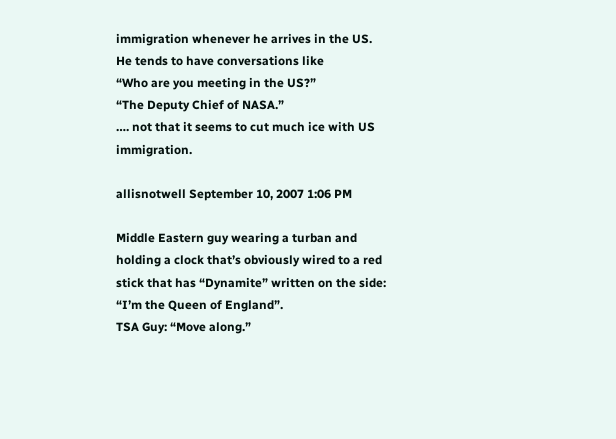immigration whenever he arrives in the US. He tends to have conversations like
“Who are you meeting in the US?”
“The Deputy Chief of NASA.”
…. not that it seems to cut much ice with US immigration.

allisnotwell September 10, 2007 1:06 PM

Middle Eastern guy wearing a turban and holding a clock that’s obviously wired to a red stick that has “Dynamite” written on the side: “I’m the Queen of England”.
TSA Guy: “Move along.”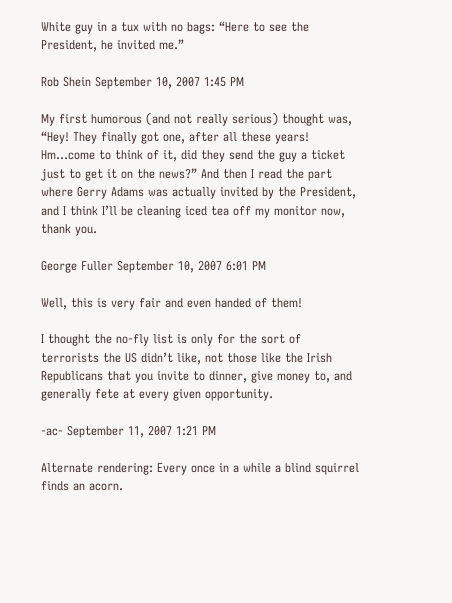White guy in a tux with no bags: “Here to see the President, he invited me.”

Rob Shein September 10, 2007 1:45 PM

My first humorous (and not really serious) thought was, “Hey! They finally got one, after all these years! Hm…come to think of it, did they send the guy a ticket just to get it on the news?” And then I read the part where Gerry Adams was actually invited by the President, and I think I’ll be cleaning iced tea off my monitor now, thank you.

George Fuller September 10, 2007 6:01 PM

Well, this is very fair and even handed of them!

I thought the no-fly list is only for the sort of terrorists the US didn’t like, not those like the Irish Republicans that you invite to dinner, give money to, and generally fete at every given opportunity.

-ac- September 11, 2007 1:21 PM

Alternate rendering: Every once in a while a blind squirrel finds an acorn.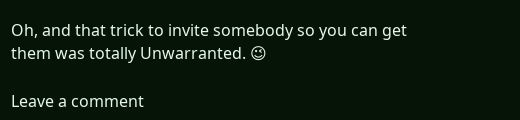Oh, and that trick to invite somebody so you can get them was totally Unwarranted. 😉

Leave a comment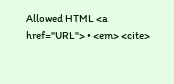Allowed HTML <a href="URL"> • <em> <cite>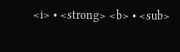<i> • <strong> <b> • <sub>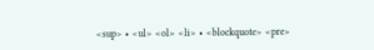<sup> • <ul> <ol> <li> • <blockquote> <pre>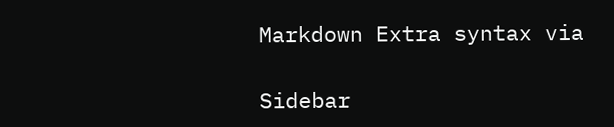Markdown Extra syntax via

Sidebar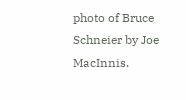photo of Bruce Schneier by Joe MacInnis.